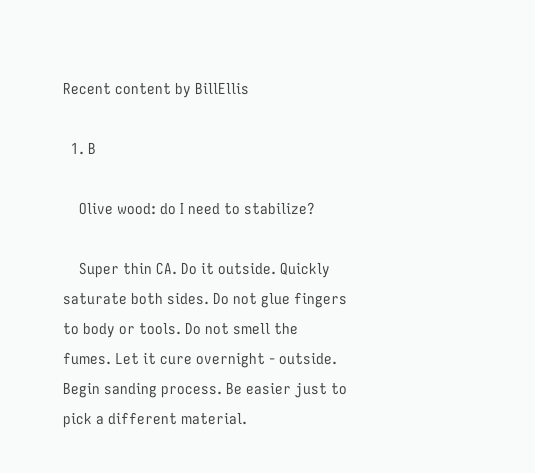Recent content by BillEllis

  1. B

    Olive wood: do I need to stabilize?

    Super thin CA. Do it outside. Quickly saturate both sides. Do not glue fingers to body or tools. Do not smell the fumes. Let it cure overnight - outside. Begin sanding process. Be easier just to pick a different material.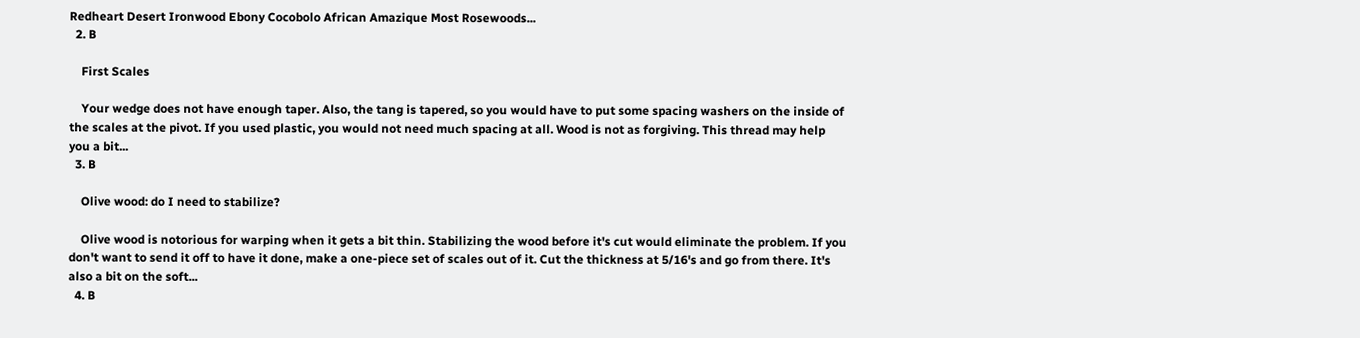Redheart Desert Ironwood Ebony Cocobolo African Amazique Most Rosewoods...
  2. B

    First Scales

    Your wedge does not have enough taper. Also, the tang is tapered, so you would have to put some spacing washers on the inside of the scales at the pivot. If you used plastic, you would not need much spacing at all. Wood is not as forgiving. This thread may help you a bit...
  3. B

    Olive wood: do I need to stabilize?

    Olive wood is notorious for warping when it gets a bit thin. Stabilizing the wood before it's cut would eliminate the problem. If you don't want to send it off to have it done, make a one-piece set of scales out of it. Cut the thickness at 5/16's and go from there. It's also a bit on the soft...
  4. B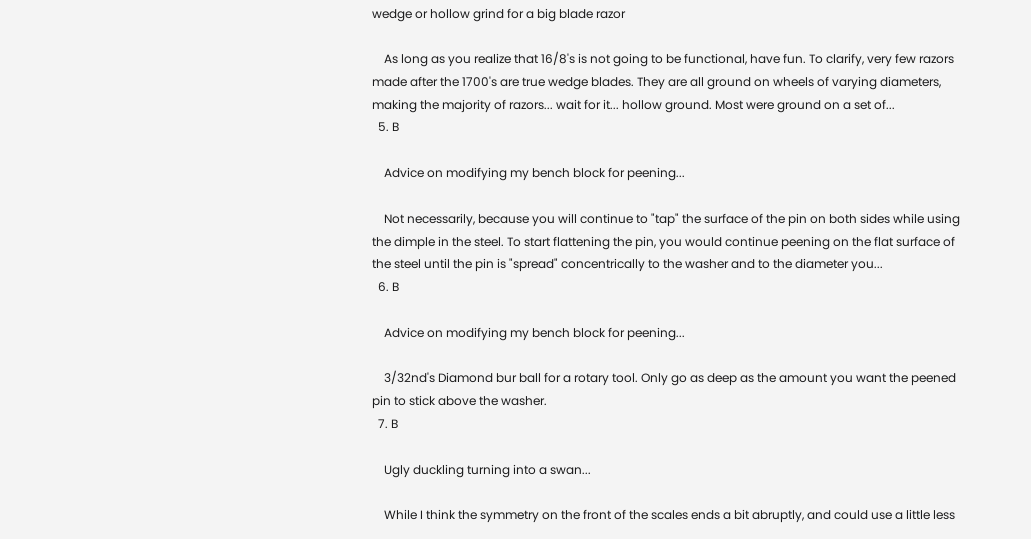wedge or hollow grind for a big blade razor

    As long as you realize that 16/8's is not going to be functional, have fun. To clarify, very few razors made after the 1700's are true wedge blades. They are all ground on wheels of varying diameters, making the majority of razors... wait for it... hollow ground. Most were ground on a set of...
  5. B

    Advice on modifying my bench block for peening...

    Not necessarily, because you will continue to "tap" the surface of the pin on both sides while using the dimple in the steel. To start flattening the pin, you would continue peening on the flat surface of the steel until the pin is "spread" concentrically to the washer and to the diameter you...
  6. B

    Advice on modifying my bench block for peening...

    3/32nd's Diamond bur ball for a rotary tool. Only go as deep as the amount you want the peened pin to stick above the washer.
  7. B

    Ugly duckling turning into a swan...

    While I think the symmetry on the front of the scales ends a bit abruptly, and could use a little less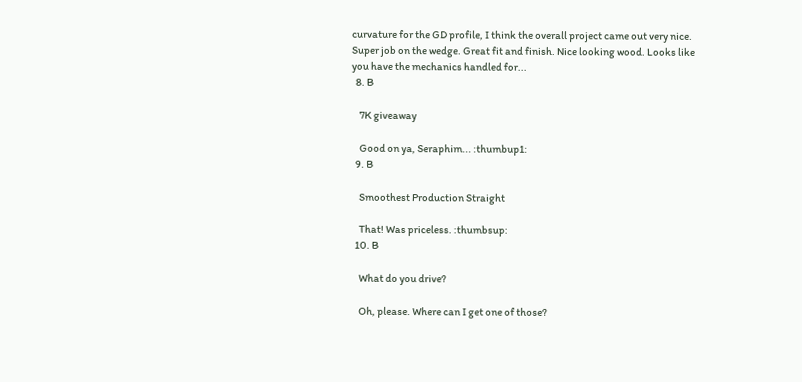curvature for the GD profile, I think the overall project came out very nice. Super job on the wedge. Great fit and finish. Nice looking wood. Looks like you have the mechanics handled for...
  8. B

    7K giveaway

    Good on ya, Seraphim... :thumbup1:
  9. B

    Smoothest Production Straight

    That! Was priceless. :thumbsup:
  10. B

    What do you drive?

    Oh, please. Where can I get one of those?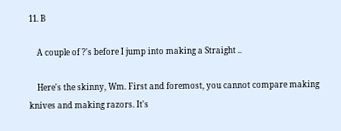11. B

    A couple of ?'s before I jump into making a Straight ..

    Here's the skinny, Wm. First and foremost, you cannot compare making knives and making razors. It's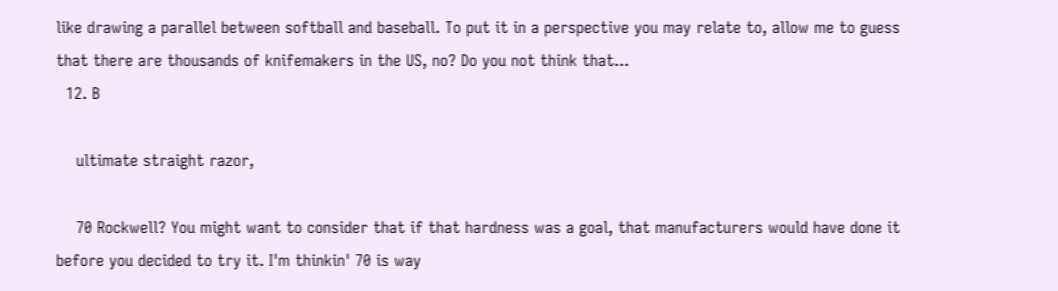like drawing a parallel between softball and baseball. To put it in a perspective you may relate to, allow me to guess that there are thousands of knifemakers in the US, no? Do you not think that...
  12. B

    ultimate straight razor,

    70 Rockwell? You might want to consider that if that hardness was a goal, that manufacturers would have done it before you decided to try it. I'm thinkin' 70 is way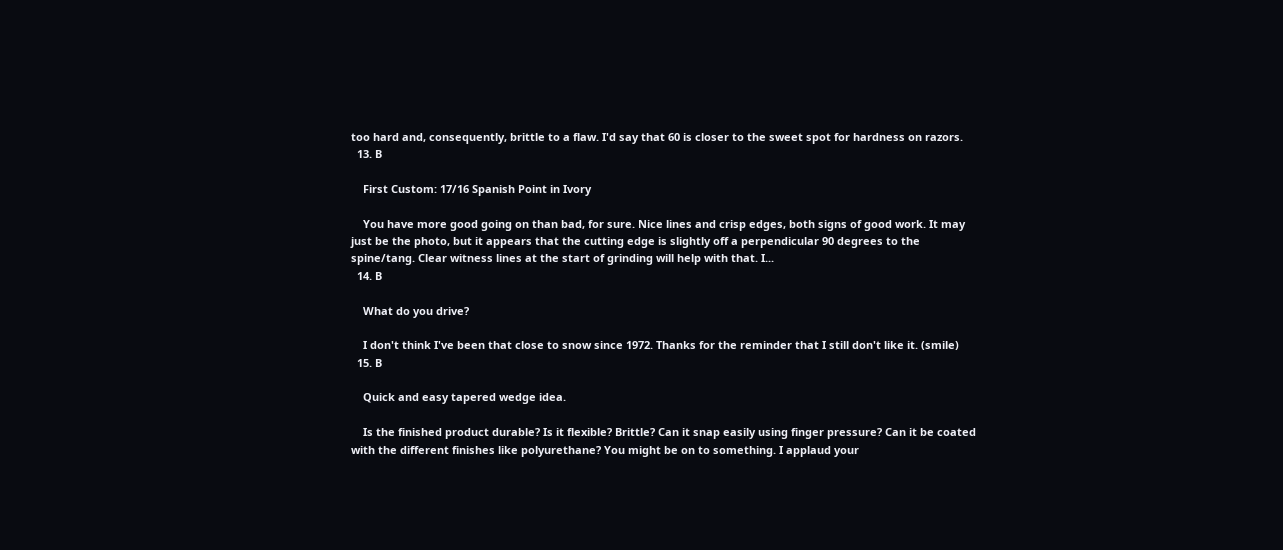too hard and, consequently, brittle to a flaw. I'd say that 60 is closer to the sweet spot for hardness on razors.
  13. B

    First Custom: 17/16 Spanish Point in Ivory

    You have more good going on than bad, for sure. Nice lines and crisp edges, both signs of good work. It may just be the photo, but it appears that the cutting edge is slightly off a perpendicular 90 degrees to the spine/tang. Clear witness lines at the start of grinding will help with that. I...
  14. B

    What do you drive?

    I don't think I've been that close to snow since 1972. Thanks for the reminder that I still don't like it. (smile)
  15. B

    Quick and easy tapered wedge idea.

    Is the finished product durable? Is it flexible? Brittle? Can it snap easily using finger pressure? Can it be coated with the different finishes like polyurethane? You might be on to something. I applaud your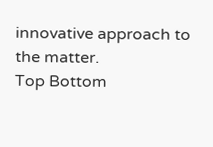innovative approach to the matter.
Top Bottom